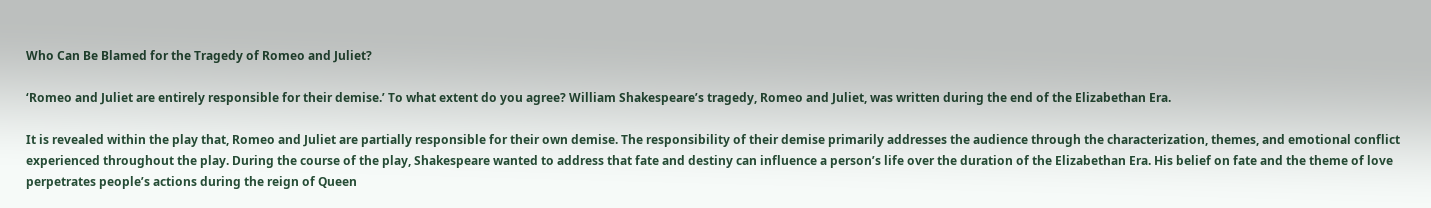Who Can Be Blamed for the Tragedy of Romeo and Juliet?

‘Romeo and Juliet are entirely responsible for their demise.’ To what extent do you agree? William Shakespeare’s tragedy, Romeo and Juliet, was written during the end of the Elizabethan Era.

It is revealed within the play that, Romeo and Juliet are partially responsible for their own demise. The responsibility of their demise primarily addresses the audience through the characterization, themes, and emotional conflict experienced throughout the play. During the course of the play, Shakespeare wanted to address that fate and destiny can influence a person’s life over the duration of the Elizabethan Era. His belief on fate and the theme of love perpetrates people’s actions during the reign of Queen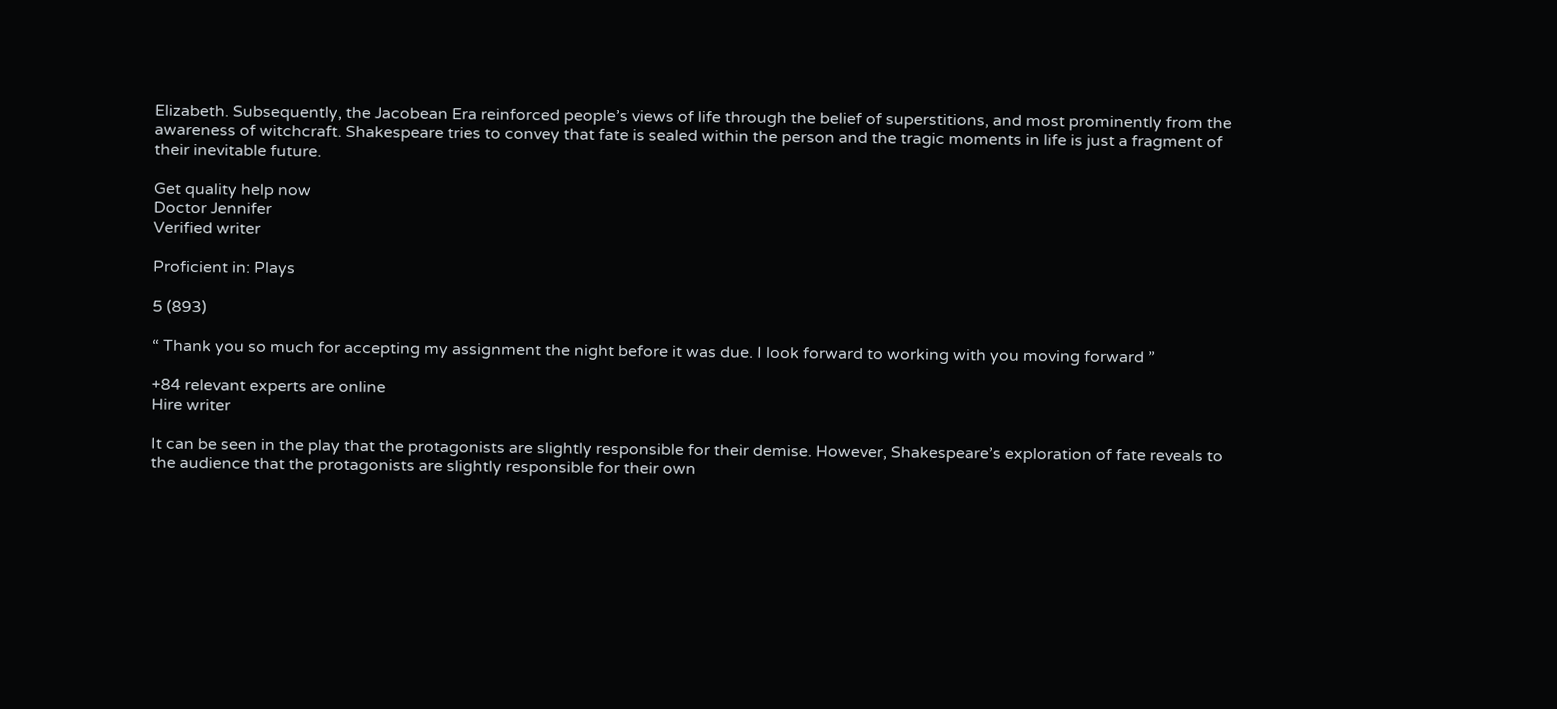Elizabeth. Subsequently, the Jacobean Era reinforced people’s views of life through the belief of superstitions, and most prominently from the awareness of witchcraft. Shakespeare tries to convey that fate is sealed within the person and the tragic moments in life is just a fragment of their inevitable future.

Get quality help now
Doctor Jennifer
Verified writer

Proficient in: Plays

5 (893)

“ Thank you so much for accepting my assignment the night before it was due. I look forward to working with you moving forward ”

+84 relevant experts are online
Hire writer

It can be seen in the play that the protagonists are slightly responsible for their demise. However, Shakespeare’s exploration of fate reveals to the audience that the protagonists are slightly responsible for their own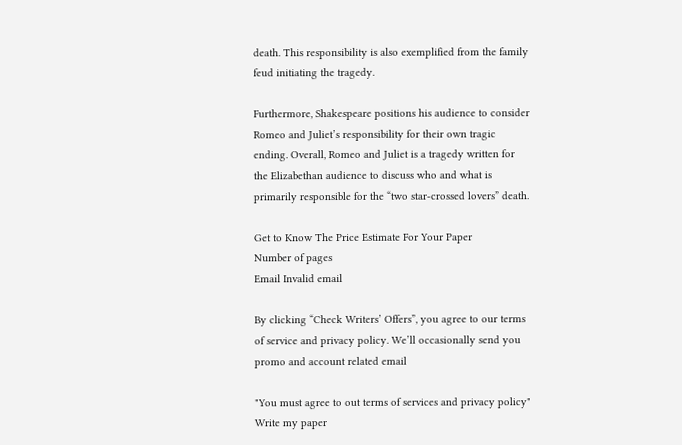death. This responsibility is also exemplified from the family feud initiating the tragedy.

Furthermore, Shakespeare positions his audience to consider Romeo and Juliet’s responsibility for their own tragic ending. Overall, Romeo and Juliet is a tragedy written for the Elizabethan audience to discuss who and what is primarily responsible for the “two star-crossed lovers” death.

Get to Know The Price Estimate For Your Paper
Number of pages
Email Invalid email

By clicking “Check Writers’ Offers”, you agree to our terms of service and privacy policy. We’ll occasionally send you promo and account related email

"You must agree to out terms of services and privacy policy"
Write my paper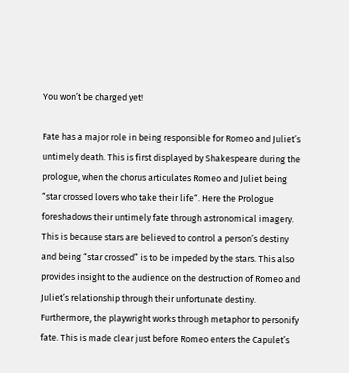You won’t be charged yet!

Fate has a major role in being responsible for Romeo and Juliet’s untimely death. This is first displayed by Shakespeare during the prologue, when the chorus articulates Romeo and Juliet being “star crossed lovers who take their life“. Here the Prologue foreshadows their untimely fate through astronomical imagery. This is because stars are believed to control a person’s destiny and being “star crossed” is to be impeded by the stars. This also provides insight to the audience on the destruction of Romeo and Juliet’s relationship through their unfortunate destiny. Furthermore, the playwright works through metaphor to personify fate. This is made clear just before Romeo enters the Capulet’s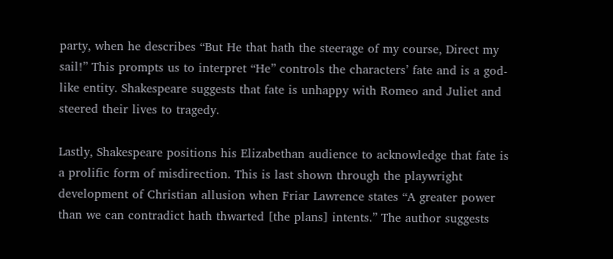party, when he describes “But He that hath the steerage of my course, Direct my sail!” This prompts us to interpret “He” controls the characters’ fate and is a god-like entity. Shakespeare suggests that fate is unhappy with Romeo and Juliet and steered their lives to tragedy.

Lastly, Shakespeare positions his Elizabethan audience to acknowledge that fate is a prolific form of misdirection. This is last shown through the playwright development of Christian allusion when Friar Lawrence states “A greater power than we can contradict hath thwarted [the plans] intents.” The author suggests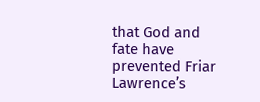that God and fate have prevented Friar Lawrence’s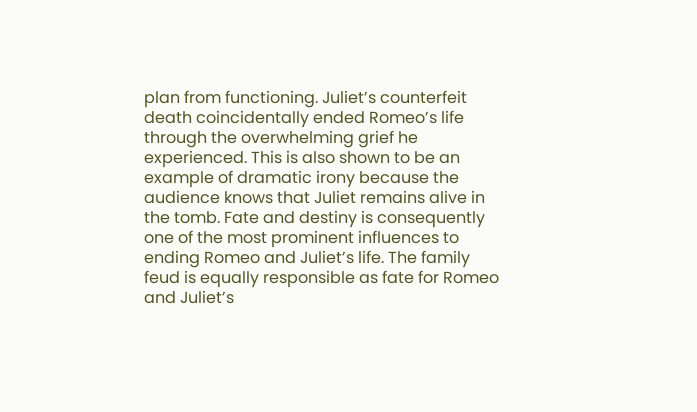plan from functioning. Juliet’s counterfeit death coincidentally ended Romeo’s life through the overwhelming grief he experienced. This is also shown to be an example of dramatic irony because the audience knows that Juliet remains alive in the tomb. Fate and destiny is consequently one of the most prominent influences to ending Romeo and Juliet’s life. The family feud is equally responsible as fate for Romeo and Juliet’s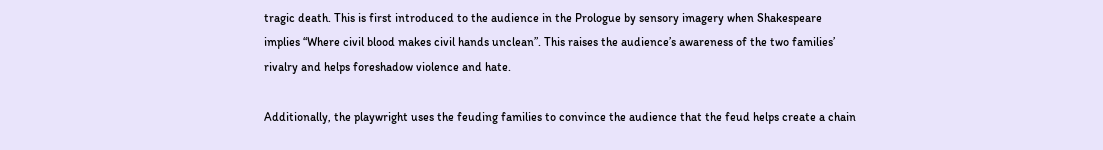tragic death. This is first introduced to the audience in the Prologue by sensory imagery when Shakespeare implies “Where civil blood makes civil hands unclean”. This raises the audience’s awareness of the two families’ rivalry and helps foreshadow violence and hate.

Additionally, the playwright uses the feuding families to convince the audience that the feud helps create a chain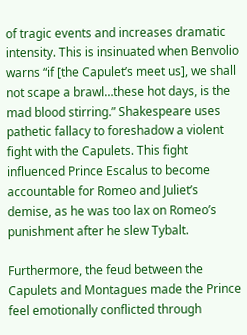of tragic events and increases dramatic intensity. This is insinuated when Benvolio warns “if [the Capulet’s meet us], we shall not scape a brawl…these hot days, is the mad blood stirring.” Shakespeare uses pathetic fallacy to foreshadow a violent fight with the Capulets. This fight influenced Prince Escalus to become accountable for Romeo and Juliet’s demise, as he was too lax on Romeo’s punishment after he slew Tybalt.

Furthermore, the feud between the Capulets and Montagues made the Prince feel emotionally conflicted through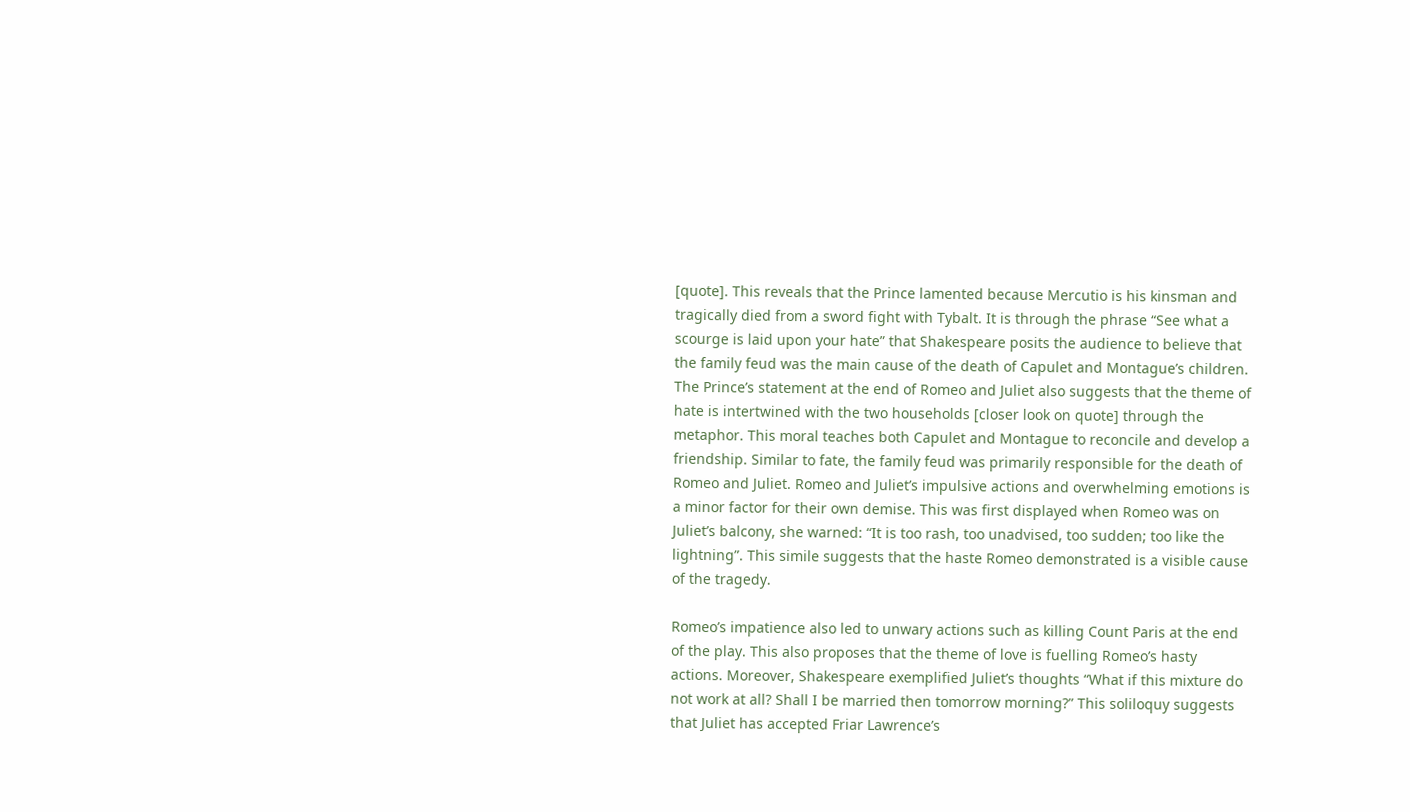[quote]. This reveals that the Prince lamented because Mercutio is his kinsman and tragically died from a sword fight with Tybalt. It is through the phrase “See what a scourge is laid upon your hate” that Shakespeare posits the audience to believe that the family feud was the main cause of the death of Capulet and Montague’s children. The Prince’s statement at the end of Romeo and Juliet also suggests that the theme of hate is intertwined with the two households [closer look on quote] through the metaphor. This moral teaches both Capulet and Montague to reconcile and develop a friendship. Similar to fate, the family feud was primarily responsible for the death of Romeo and Juliet. Romeo and Juliet’s impulsive actions and overwhelming emotions is a minor factor for their own demise. This was first displayed when Romeo was on Juliet’s balcony, she warned: “It is too rash, too unadvised, too sudden; too like the lightning”. This simile suggests that the haste Romeo demonstrated is a visible cause of the tragedy.

Romeo’s impatience also led to unwary actions such as killing Count Paris at the end of the play. This also proposes that the theme of love is fuelling Romeo’s hasty actions. Moreover, Shakespeare exemplified Juliet’s thoughts “What if this mixture do not work at all? Shall I be married then tomorrow morning?” This soliloquy suggests that Juliet has accepted Friar Lawrence’s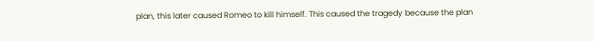plan, this later caused Romeo to kill himself. This caused the tragedy because the plan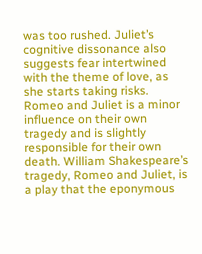was too rushed. Juliet’s cognitive dissonance also suggests fear intertwined with the theme of love, as she starts taking risks. Romeo and Juliet is a minor influence on their own tragedy and is slightly responsible for their own death. William Shakespeare’s tragedy, Romeo and Juliet, is a play that the eponymous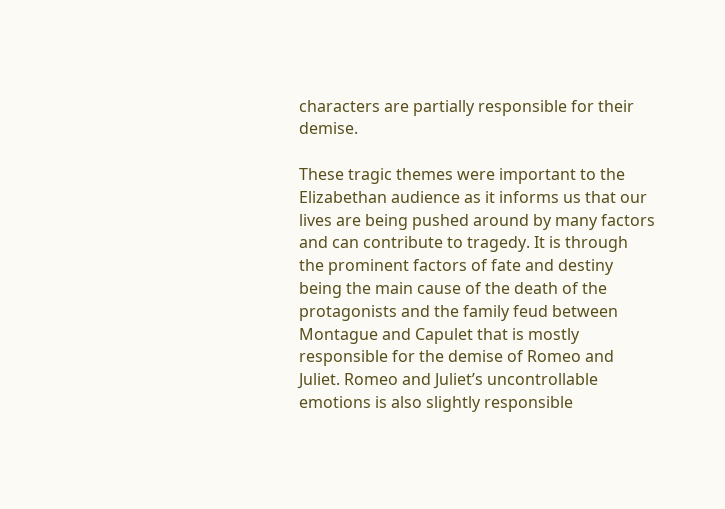characters are partially responsible for their demise.

These tragic themes were important to the Elizabethan audience as it informs us that our lives are being pushed around by many factors and can contribute to tragedy. It is through the prominent factors of fate and destiny being the main cause of the death of the protagonists and the family feud between Montague and Capulet that is mostly responsible for the demise of Romeo and Juliet. Romeo and Juliet’s uncontrollable emotions is also slightly responsible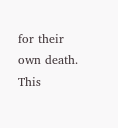for their own death. This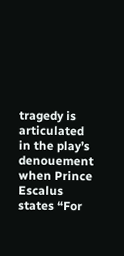tragedy is articulated in the play’s denouement when Prince Escalus states “For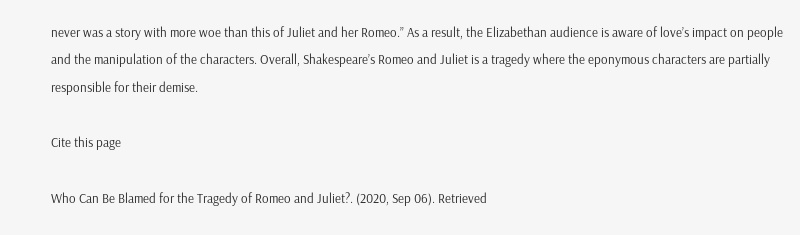never was a story with more woe than this of Juliet and her Romeo.” As a result, the Elizabethan audience is aware of love’s impact on people and the manipulation of the characters. Overall, Shakespeare’s Romeo and Juliet is a tragedy where the eponymous characters are partially responsible for their demise.

Cite this page

Who Can Be Blamed for the Tragedy of Romeo and Juliet?. (2020, Sep 06). Retrieved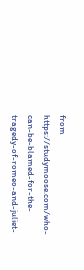from https://studymoose.com/who-can-be-blamed-for-the-tragedy-of-romeo-and-juliet-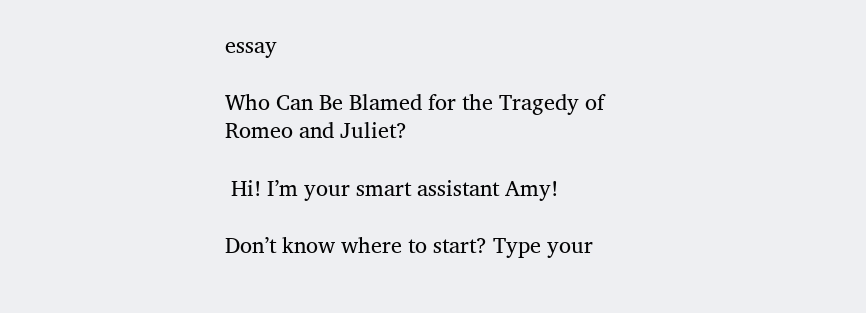essay

Who Can Be Blamed for the Tragedy of Romeo and Juliet?

 Hi! I’m your smart assistant Amy!

Don’t know where to start? Type your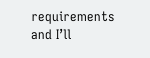requirements and I’ll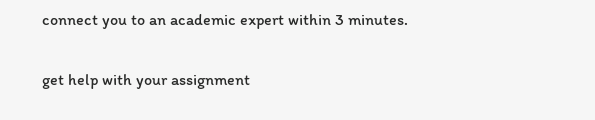connect you to an academic expert within 3 minutes.

get help with your assignment